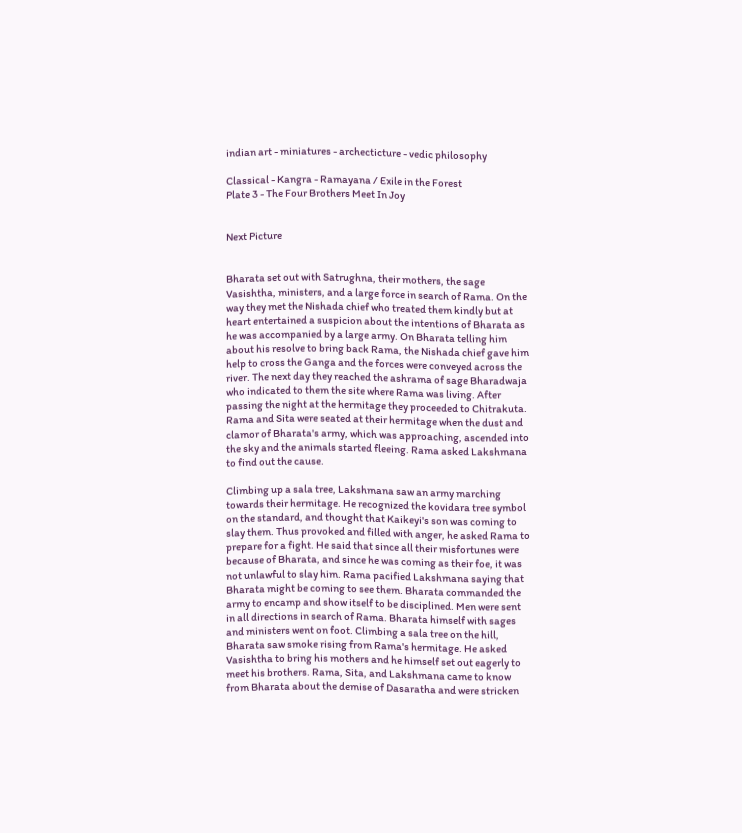indian art - miniatures - archecticture - vedic philosophy

Classical - Kangra - Ramayana / Exile in the Forest
Plate 3 - The Four Brothers Meet In Joy


Next Picture


Bharata set out with Satrughna, their mothers, the sage Vasishtha, ministers, and a large force in search of Rama. On the way they met the Nishada chief who treated them kindly but at heart entertained a suspicion about the intentions of Bharata as he was accompanied by a large army. On Bharata telling him about his resolve to bring back Rama, the Nishada chief gave him help to cross the Ganga and the forces were conveyed across the river. The next day they reached the ashrama of sage Bharadwaja who indicated to them the site where Rama was living. After passing the night at the hermitage they proceeded to Chitrakuta. Rama and Sita were seated at their hermitage when the dust and clamor of Bharata's army, which was approaching, ascended into the sky and the animals started fleeing. Rama asked Lakshmana to find out the cause.

Climbing up a sala tree, Lakshmana saw an army marching towards their hermitage. He recognized the kovidara tree symbol on the standard, and thought that Kaikeyi's son was coming to slay them. Thus provoked and filled with anger, he asked Rama to prepare for a fight. He said that since all their misfortunes were because of Bharata, and since he was coming as their foe, it was not unlawful to slay him. Rama pacified Lakshmana saying that Bharata might be coming to see them. Bharata commanded the army to encamp and show itself to be disciplined. Men were sent in all directions in search of Rama. Bharata himself with sages and ministers went on foot. Climbing a sala tree on the hill, Bharata saw smoke rising from Rama's hermitage. He asked Vasishtha to bring his mothers and he himself set out eagerly to meet his brothers. Rama, Sita, and Lakshmana came to know from Bharata about the demise of Dasaratha and were stricken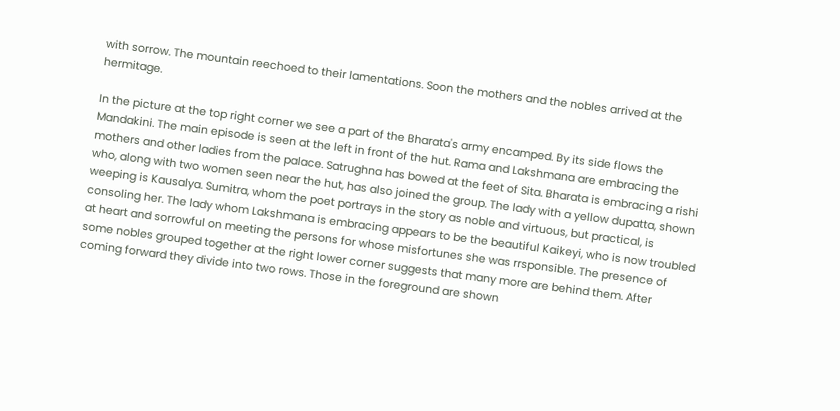with sorrow. The mountain reechoed to their lamentations. Soon the mothers and the nobles arrived at the hermitage.

In the picture at the top right corner we see a part of the Bharata's army encamped. By its side flows the Mandakini. The main episode is seen at the left in front of the hut. Rama and Lakshmana are embracing the mothers and other ladies from the palace. Satrughna has bowed at the feet of Sita. Bharata is embracing a rishi who, along with two women seen near the hut, has also joined the group. The lady with a yellow dupatta, shown weeping is Kausalya. Sumitra, whom the poet portrays in the story as noble and virtuous, but practical, is consoling her. The lady whom Lakshmana is embracing appears to be the beautiful Kaikeyi, who is now troubled at heart and sorrowful on meeting the persons for whose misfortunes she was rrsponsible. The presence of some nobles grouped together at the right lower corner suggests that many more are behind them. After coming forward they divide into two rows. Those in the foreground are shown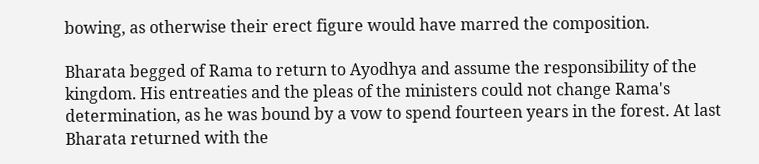bowing, as otherwise their erect figure would have marred the composition.

Bharata begged of Rama to return to Ayodhya and assume the responsibility of the kingdom. His entreaties and the pleas of the ministers could not change Rama's determination, as he was bound by a vow to spend fourteen years in the forest. At last Bharata returned with the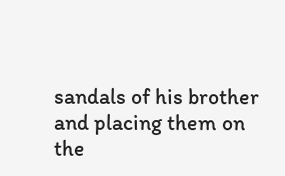sandals of his brother and placing them on the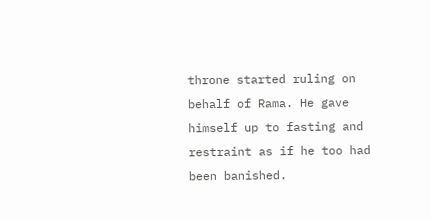throne started ruling on behalf of Rama. He gave himself up to fasting and restraint as if he too had been banished.